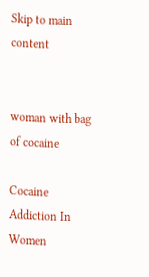Skip to main content


woman with bag of cocaine

Cocaine Addiction In Women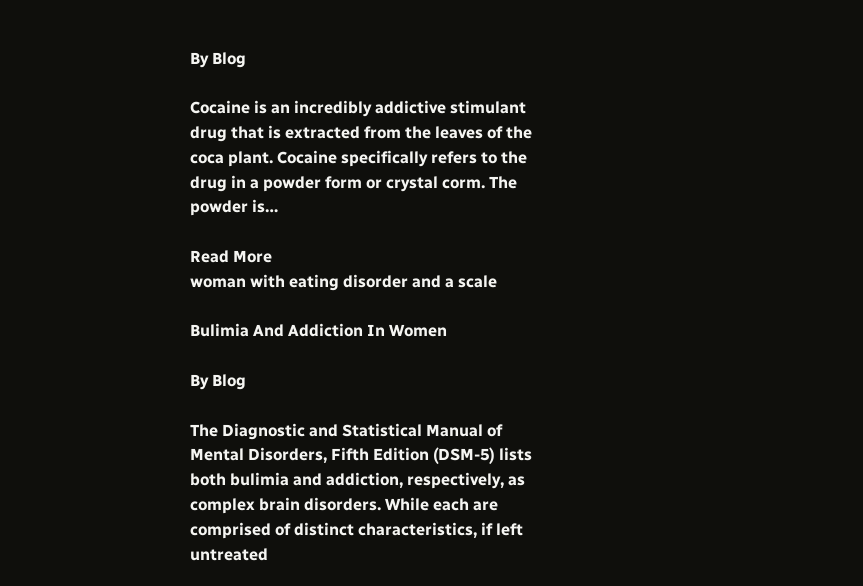By Blog

Cocaine is an incredibly addictive stimulant drug that is extracted from the leaves of the coca plant. Cocaine specifically refers to the drug in a powder form or crystal corm. The powder is…

Read More
woman with eating disorder and a scale

Bulimia And Addiction In Women

By Blog

The Diagnostic and Statistical Manual of Mental Disorders, Fifth Edition (DSM-5) lists both bulimia and addiction, respectively, as complex brain disorders. While each are comprised of distinct characteristics, if left untreated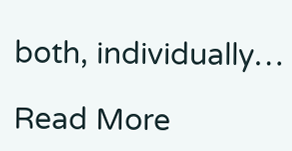both, individually…

Read More